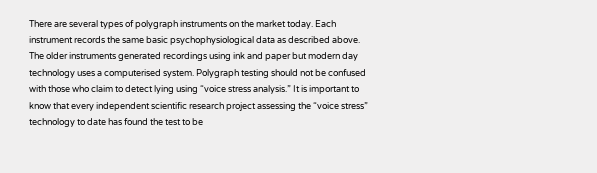There are several types of polygraph instruments on the market today. Each instrument records the same basic psychophysiological data as described above. The older instruments generated recordings using ink and paper but modern day technology uses a computerised system. Polygraph testing should not be confused with those who claim to detect lying using “voice stress analysis.” It is important to know that every independent scientific research project assessing the “voice stress” technology to date has found the test to be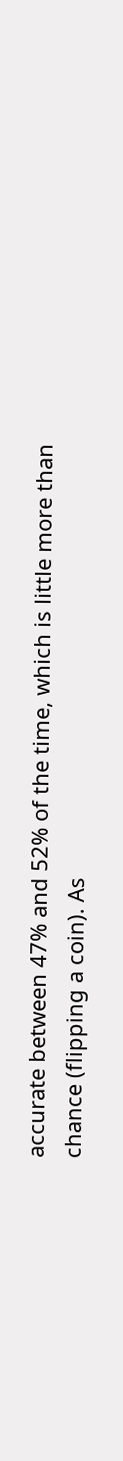accurate between 47% and 52% of the time, which is little more than chance (flipping a coin). As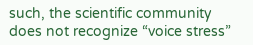such, the scientific community does not recognize “voice stress”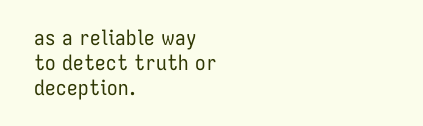as a reliable way to detect truth or deception.